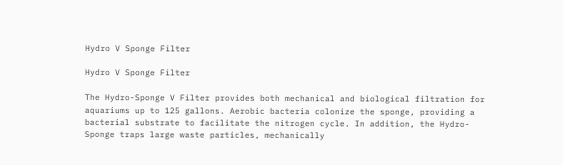Hydro V Sponge Filter

Hydro V Sponge Filter

The Hydro-Sponge V Filter provides both mechanical and biological filtration for aquariums up to 125 gallons. Aerobic bacteria colonize the sponge, providing a bacterial substrate to facilitate the nitrogen cycle. In addition, the Hydro-Sponge traps large waste particles, mechanically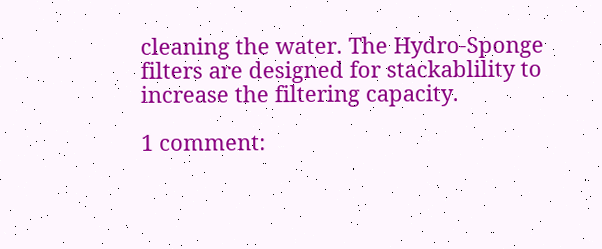cleaning the water. The Hydro-Sponge filters are designed for stackablility to increase the filtering capacity.

1 comment: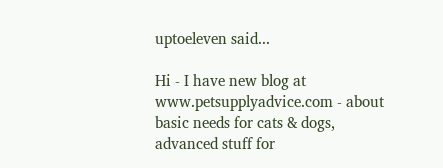uptoeleven said...

Hi - I have new blog at www.petsupplyadvice.com - about basic needs for cats & dogs, advanced stuff for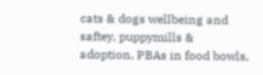cats & dogs wellbeing and saftey, puppymills & adoption, PBAs in food bowls,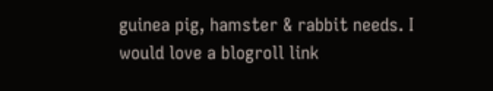guinea pig, hamster & rabbit needs. I would love a blogroll link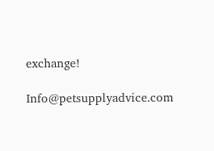exchange!

Info@petsupplyadvice.com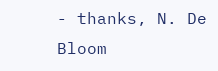- thanks, N. De Bloom